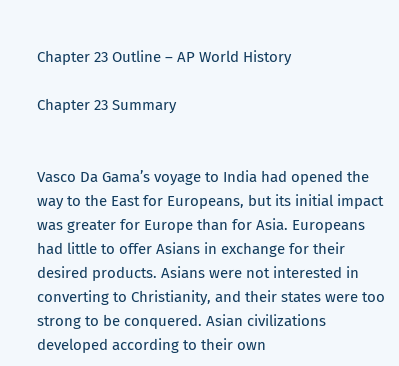Chapter 23 Outline – AP World History

Chapter 23 Summary


Vasco Da Gama’s voyage to India had opened the way to the East for Europeans, but its initial impact was greater for Europe than for Asia. Europeans had little to offer Asians in exchange for their desired products. Asians were not interested in converting to Christianity, and their states were too strong to be conquered. Asian civilizations developed according to their own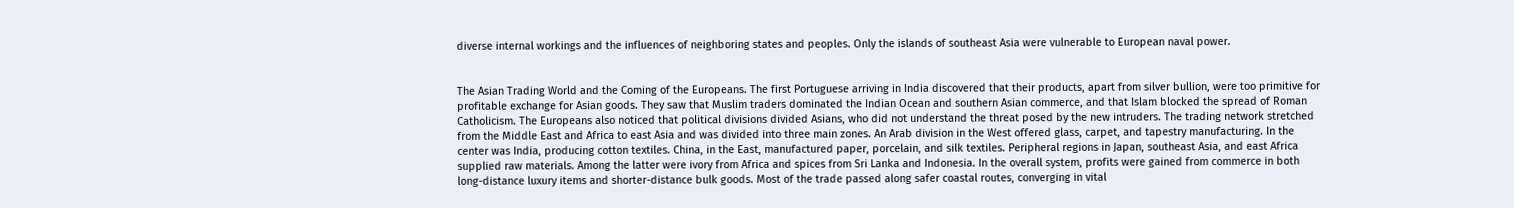diverse internal workings and the influences of neighboring states and peoples. Only the islands of southeast Asia were vulnerable to European naval power.


The Asian Trading World and the Coming of the Europeans. The first Portuguese arriving in India discovered that their products, apart from silver bullion, were too primitive for profitable exchange for Asian goods. They saw that Muslim traders dominated the Indian Ocean and southern Asian commerce, and that Islam blocked the spread of Roman Catholicism. The Europeans also noticed that political divisions divided Asians, who did not understand the threat posed by the new intruders. The trading network stretched from the Middle East and Africa to east Asia and was divided into three main zones. An Arab division in the West offered glass, carpet, and tapestry manufacturing. In the center was India, producing cotton textiles. China, in the East, manufactured paper, porcelain, and silk textiles. Peripheral regions in Japan, southeast Asia, and east Africa supplied raw materials. Among the latter were ivory from Africa and spices from Sri Lanka and Indonesia. In the overall system, profits were gained from commerce in both long-distance luxury items and shorter-distance bulk goods. Most of the trade passed along safer coastal routes, converging in vital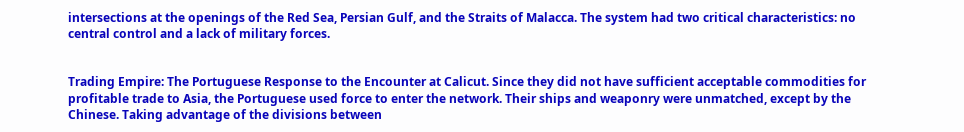intersections at the openings of the Red Sea, Persian Gulf, and the Straits of Malacca. The system had two critical characteristics: no central control and a lack of military forces.


Trading Empire: The Portuguese Response to the Encounter at Calicut. Since they did not have sufficient acceptable commodities for profitable trade to Asia, the Portuguese used force to enter the network. Their ships and weaponry were unmatched, except by the Chinese. Taking advantage of the divisions between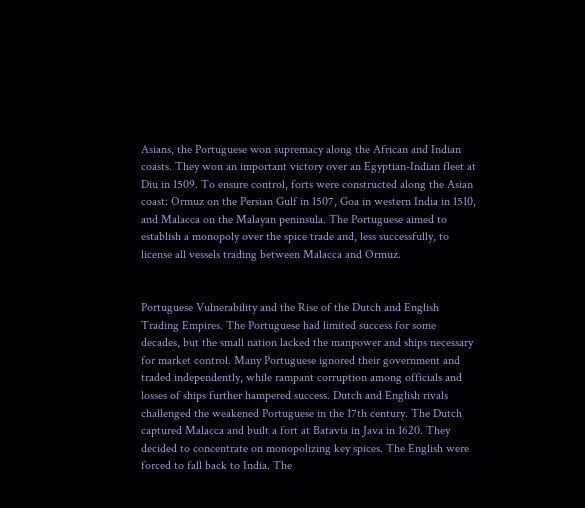Asians, the Portuguese won supremacy along the African and Indian coasts. They won an important victory over an Egyptian-Indian fleet at Diu in 1509. To ensure control, forts were constructed along the Asian coast: Ormuz on the Persian Gulf in 1507, Goa in western India in 1510, and Malacca on the Malayan peninsula. The Portuguese aimed to establish a monopoly over the spice trade and, less successfully, to license all vessels trading between Malacca and Ormuz.


Portuguese Vulnerability and the Rise of the Dutch and English Trading Empires. The Portuguese had limited success for some decades, but the small nation lacked the manpower and ships necessary for market control. Many Portuguese ignored their government and traded independently, while rampant corruption among officials and losses of ships further hampered success. Dutch and English rivals challenged the weakened Portuguese in the 17th century. The Dutch captured Malacca and built a fort at Batavia in Java in 1620. They decided to concentrate on monopolizing key spices. The English were forced to fall back to India. The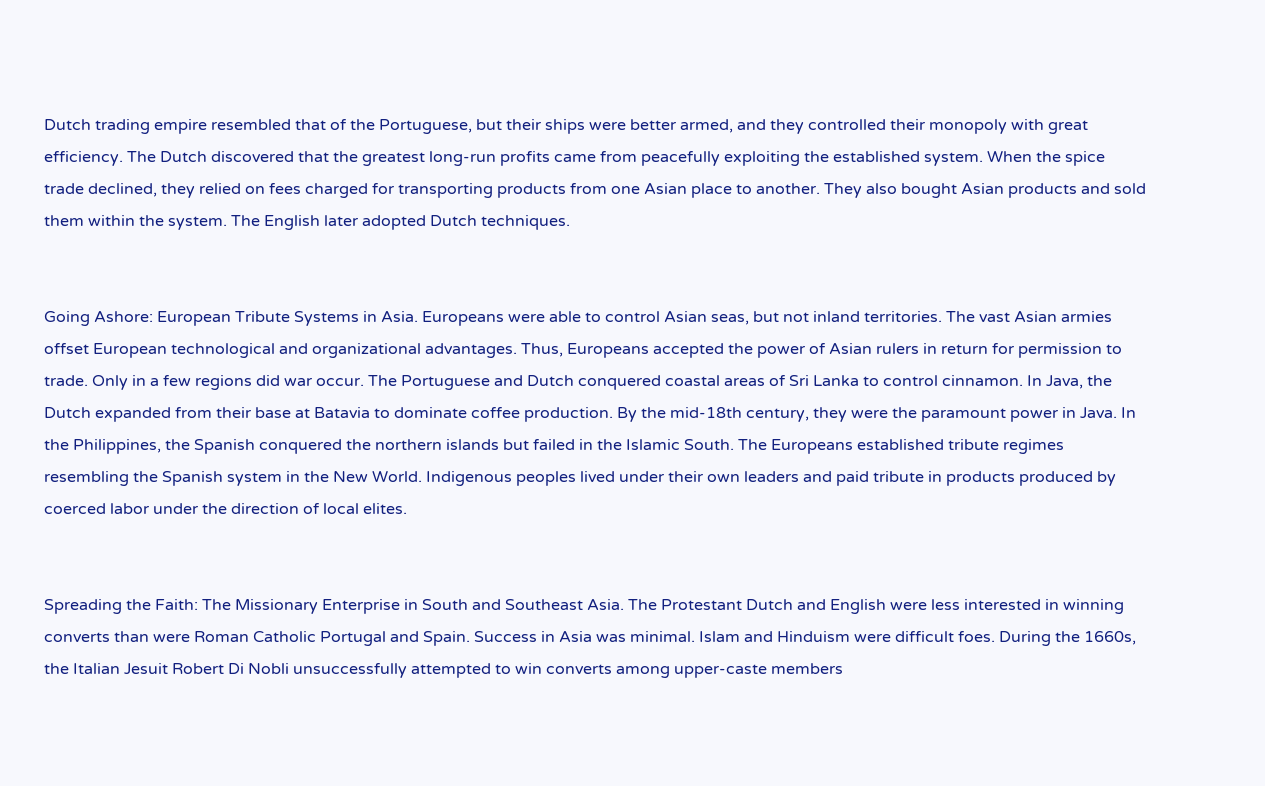Dutch trading empire resembled that of the Portuguese, but their ships were better armed, and they controlled their monopoly with great efficiency. The Dutch discovered that the greatest long-run profits came from peacefully exploiting the established system. When the spice trade declined, they relied on fees charged for transporting products from one Asian place to another. They also bought Asian products and sold them within the system. The English later adopted Dutch techniques.


Going Ashore: European Tribute Systems in Asia. Europeans were able to control Asian seas, but not inland territories. The vast Asian armies offset European technological and organizational advantages. Thus, Europeans accepted the power of Asian rulers in return for permission to trade. Only in a few regions did war occur. The Portuguese and Dutch conquered coastal areas of Sri Lanka to control cinnamon. In Java, the Dutch expanded from their base at Batavia to dominate coffee production. By the mid-18th century, they were the paramount power in Java. In the Philippines, the Spanish conquered the northern islands but failed in the Islamic South. The Europeans established tribute regimes resembling the Spanish system in the New World. Indigenous peoples lived under their own leaders and paid tribute in products produced by coerced labor under the direction of local elites.


Spreading the Faith: The Missionary Enterprise in South and Southeast Asia. The Protestant Dutch and English were less interested in winning converts than were Roman Catholic Portugal and Spain. Success in Asia was minimal. Islam and Hinduism were difficult foes. During the 1660s, the Italian Jesuit Robert Di Nobli unsuccessfully attempted to win converts among upper-caste members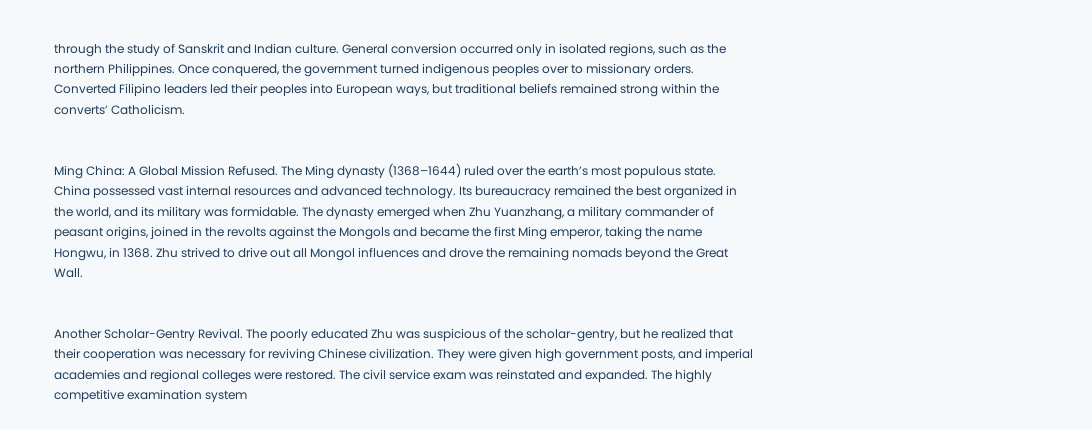through the study of Sanskrit and Indian culture. General conversion occurred only in isolated regions, such as the northern Philippines. Once conquered, the government turned indigenous peoples over to missionary orders. Converted Filipino leaders led their peoples into European ways, but traditional beliefs remained strong within the converts’ Catholicism.


Ming China: A Global Mission Refused. The Ming dynasty (1368–1644) ruled over the earth’s most populous state. China possessed vast internal resources and advanced technology. Its bureaucracy remained the best organized in the world, and its military was formidable. The dynasty emerged when Zhu Yuanzhang, a military commander of peasant origins, joined in the revolts against the Mongols and became the first Ming emperor, taking the name Hongwu, in 1368. Zhu strived to drive out all Mongol influences and drove the remaining nomads beyond the Great Wall.


Another Scholar-Gentry Revival. The poorly educated Zhu was suspicious of the scholar-gentry, but he realized that their cooperation was necessary for reviving Chinese civilization. They were given high government posts, and imperial academies and regional colleges were restored. The civil service exam was reinstated and expanded. The highly competitive examination system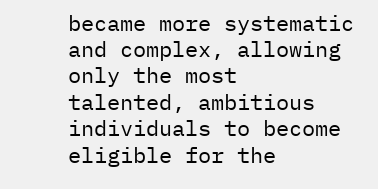became more systematic and complex, allowing only the most talented, ambitious individuals to become eligible for the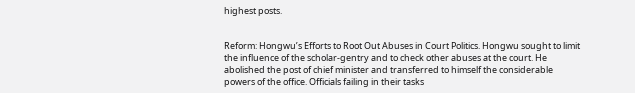highest posts.


Reform: Hongwu’s Efforts to Root Out Abuses in Court Politics. Hongwu sought to limit the influence of the scholar-gentry and to check other abuses at the court. He abolished the post of chief minister and transferred to himself the considerable powers of the office. Officials failing in their tasks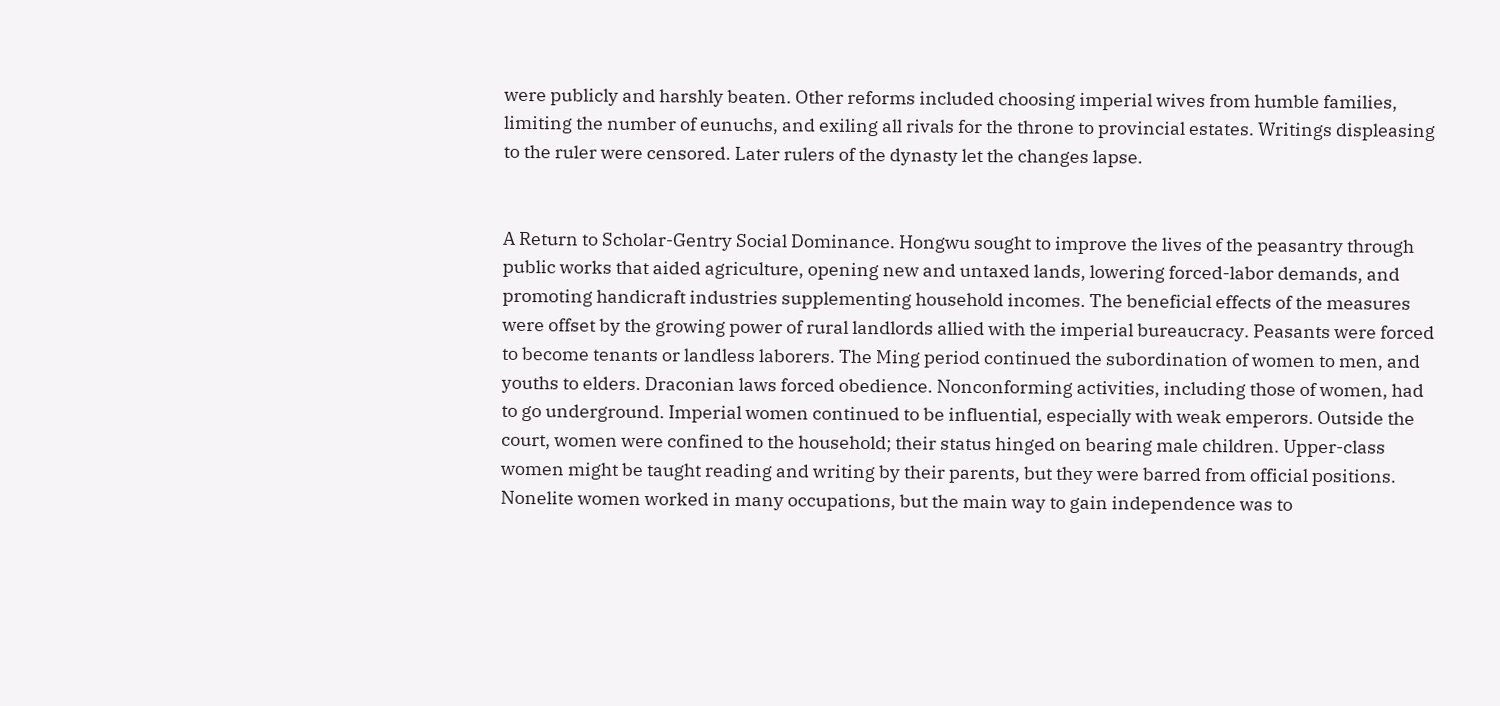were publicly and harshly beaten. Other reforms included choosing imperial wives from humble families, limiting the number of eunuchs, and exiling all rivals for the throne to provincial estates. Writings displeasing to the ruler were censored. Later rulers of the dynasty let the changes lapse.


A Return to Scholar-Gentry Social Dominance. Hongwu sought to improve the lives of the peasantry through public works that aided agriculture, opening new and untaxed lands, lowering forced-labor demands, and promoting handicraft industries supplementing household incomes. The beneficial effects of the measures were offset by the growing power of rural landlords allied with the imperial bureaucracy. Peasants were forced to become tenants or landless laborers. The Ming period continued the subordination of women to men, and youths to elders. Draconian laws forced obedience. Nonconforming activities, including those of women, had to go underground. Imperial women continued to be influential, especially with weak emperors. Outside the court, women were confined to the household; their status hinged on bearing male children. Upper-class women might be taught reading and writing by their parents, but they were barred from official positions. Nonelite women worked in many occupations, but the main way to gain independence was to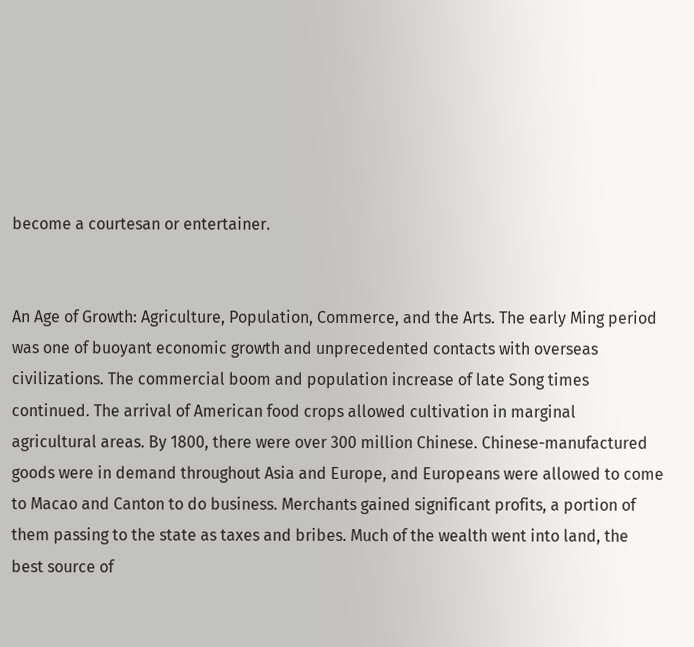become a courtesan or entertainer.


An Age of Growth: Agriculture, Population, Commerce, and the Arts. The early Ming period was one of buoyant economic growth and unprecedented contacts with overseas civilizations. The commercial boom and population increase of late Song times continued. The arrival of American food crops allowed cultivation in marginal agricultural areas. By 1800, there were over 300 million Chinese. Chinese-manufactured goods were in demand throughout Asia and Europe, and Europeans were allowed to come to Macao and Canton to do business. Merchants gained significant profits, a portion of them passing to the state as taxes and bribes. Much of the wealth went into land, the best source of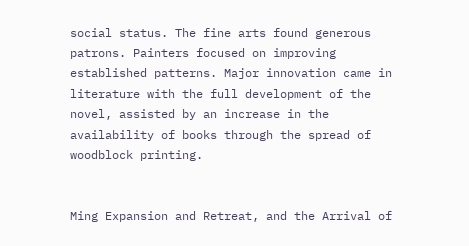social status. The fine arts found generous patrons. Painters focused on improving established patterns. Major innovation came in literature with the full development of the novel, assisted by an increase in the availability of books through the spread of woodblock printing.


Ming Expansion and Retreat, and the Arrival of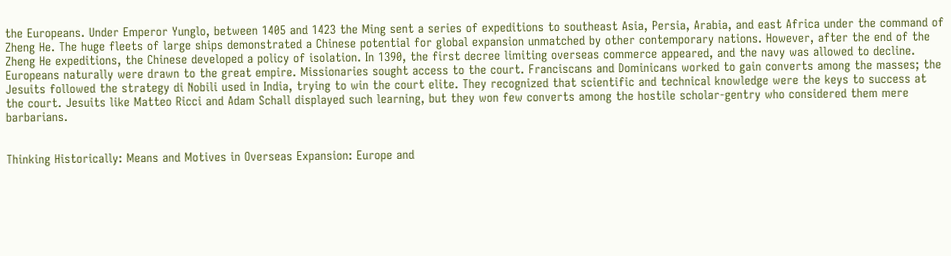the Europeans. Under Emperor Yunglo, between 1405 and 1423 the Ming sent a series of expeditions to southeast Asia, Persia, Arabia, and east Africa under the command of Zheng He. The huge fleets of large ships demonstrated a Chinese potential for global expansion unmatched by other contemporary nations. However, after the end of the Zheng He expeditions, the Chinese developed a policy of isolation. In 1390, the first decree limiting overseas commerce appeared, and the navy was allowed to decline. Europeans naturally were drawn to the great empire. Missionaries sought access to the court. Franciscans and Dominicans worked to gain converts among the masses; the Jesuits followed the strategy di Nobili used in India, trying to win the court elite. They recognized that scientific and technical knowledge were the keys to success at the court. Jesuits like Matteo Ricci and Adam Schall displayed such learning, but they won few converts among the hostile scholar-gentry who considered them mere barbarians.


Thinking Historically: Means and Motives in Overseas Expansion: Europe and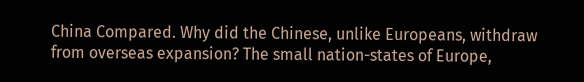China Compared. Why did the Chinese, unlike Europeans, withdraw from overseas expansion? The small nation-states of Europe,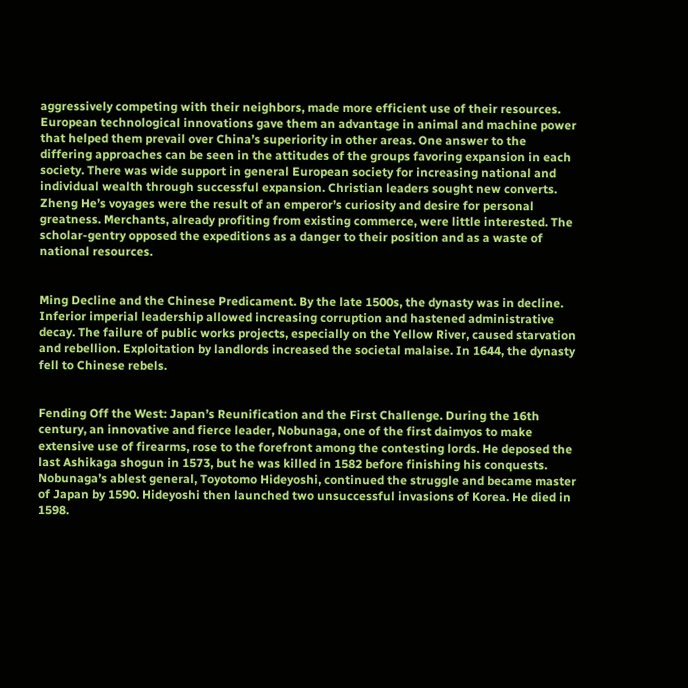aggressively competing with their neighbors, made more efficient use of their resources. European technological innovations gave them an advantage in animal and machine power that helped them prevail over China’s superiority in other areas. One answer to the differing approaches can be seen in the attitudes of the groups favoring expansion in each society. There was wide support in general European society for increasing national and individual wealth through successful expansion. Christian leaders sought new converts. Zheng He’s voyages were the result of an emperor’s curiosity and desire for personal greatness. Merchants, already profiting from existing commerce, were little interested. The scholar-gentry opposed the expeditions as a danger to their position and as a waste of national resources.


Ming Decline and the Chinese Predicament. By the late 1500s, the dynasty was in decline. Inferior imperial leadership allowed increasing corruption and hastened administrative decay. The failure of public works projects, especially on the Yellow River, caused starvation and rebellion. Exploitation by landlords increased the societal malaise. In 1644, the dynasty fell to Chinese rebels.


Fending Off the West: Japan’s Reunification and the First Challenge. During the 16th century, an innovative and fierce leader, Nobunaga, one of the first daimyos to make extensive use of firearms, rose to the forefront among the contesting lords. He deposed the last Ashikaga shogun in 1573, but he was killed in 1582 before finishing his conquests. Nobunaga’s ablest general, Toyotomo Hideyoshi, continued the struggle and became master of Japan by 1590. Hideyoshi then launched two unsuccessful invasions of Korea. He died in 1598.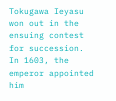Tokugawa Ieyasu won out in the ensuing contest for succession. In 1603, the emperor appointed him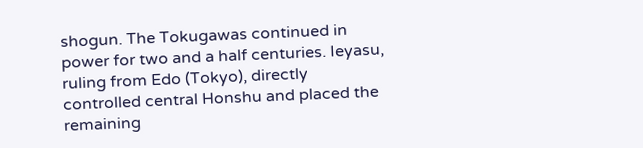shogun. The Tokugawas continued in power for two and a half centuries. Ieyasu, ruling from Edo (Tokyo), directly controlled central Honshu and placed the remaining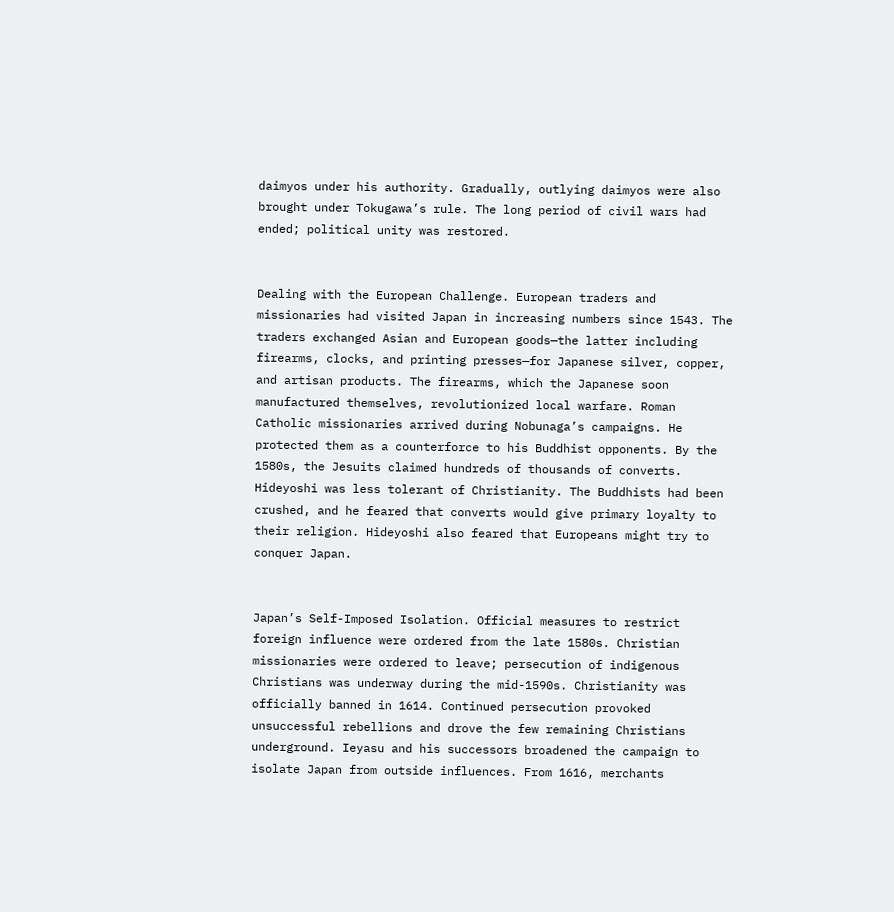daimyos under his authority. Gradually, outlying daimyos were also brought under Tokugawa’s rule. The long period of civil wars had ended; political unity was restored.


Dealing with the European Challenge. European traders and missionaries had visited Japan in increasing numbers since 1543. The traders exchanged Asian and European goods—the latter including firearms, clocks, and printing presses—for Japanese silver, copper, and artisan products. The firearms, which the Japanese soon manufactured themselves, revolutionized local warfare. Roman Catholic missionaries arrived during Nobunaga’s campaigns. He protected them as a counterforce to his Buddhist opponents. By the 1580s, the Jesuits claimed hundreds of thousands of converts. Hideyoshi was less tolerant of Christianity. The Buddhists had been crushed, and he feared that converts would give primary loyalty to their religion. Hideyoshi also feared that Europeans might try to conquer Japan.


Japan’s Self-Imposed Isolation. Official measures to restrict foreign influence were ordered from the late 1580s. Christian missionaries were ordered to leave; persecution of indigenous Christians was underway during the mid-1590s. Christianity was officially banned in 1614. Continued persecution provoked unsuccessful rebellions and drove the few remaining Christians underground. Ieyasu and his successors broadened the campaign to isolate Japan from outside influences. From 1616, merchants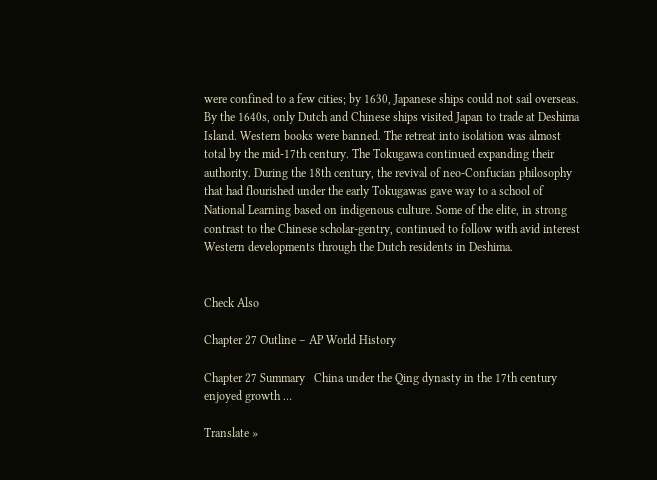were confined to a few cities; by 1630, Japanese ships could not sail overseas. By the 1640s, only Dutch and Chinese ships visited Japan to trade at Deshima Island. Western books were banned. The retreat into isolation was almost total by the mid-17th century. The Tokugawa continued expanding their authority. During the 18th century, the revival of neo-Confucian philosophy that had flourished under the early Tokugawas gave way to a school of National Learning based on indigenous culture. Some of the elite, in strong contrast to the Chinese scholar-gentry, continued to follow with avid interest Western developments through the Dutch residents in Deshima.


Check Also

Chapter 27 Outline – AP World History

Chapter 27 Summary   China under the Qing dynasty in the 17th century enjoyed growth …

Translate »